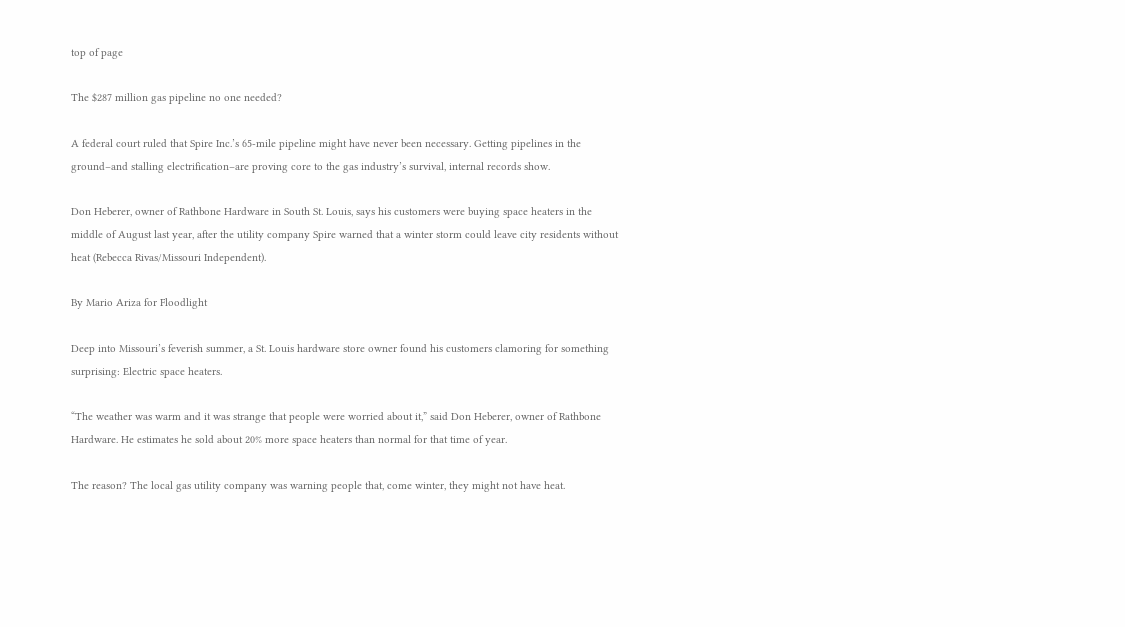top of page

The $287 million gas pipeline no one needed?

A federal court ruled that Spire Inc.’s 65-mile pipeline might have never been necessary. Getting pipelines in the ground–and stalling electrification–are proving core to the gas industry’s survival, internal records show.

Don Heberer, owner of Rathbone Hardware in South St. Louis, says his customers were buying space heaters in the middle of August last year, after the utility company Spire warned that a winter storm could leave city residents without heat (Rebecca Rivas/Missouri Independent).

By Mario Ariza for Floodlight

Deep into Missouri’s feverish summer, a St. Louis hardware store owner found his customers clamoring for something surprising: Electric space heaters.

“The weather was warm and it was strange that people were worried about it,” said Don Heberer, owner of Rathbone Hardware. He estimates he sold about 20% more space heaters than normal for that time of year.

The reason? The local gas utility company was warning people that, come winter, they might not have heat.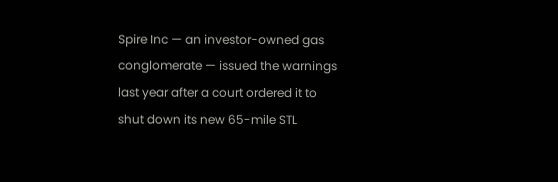Spire Inc — an investor-owned gas conglomerate — issued the warnings last year after a court ordered it to shut down its new 65-mile STL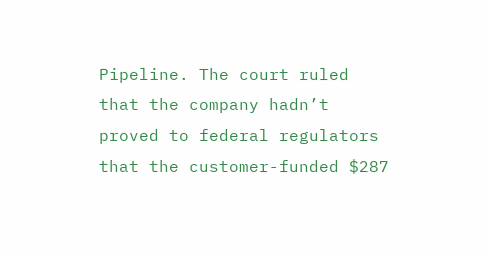Pipeline. The court ruled that the company hadn’t proved to federal regulators that the customer-funded $287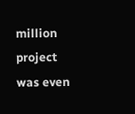million project was even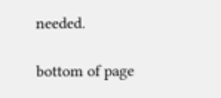needed.

bottom of page